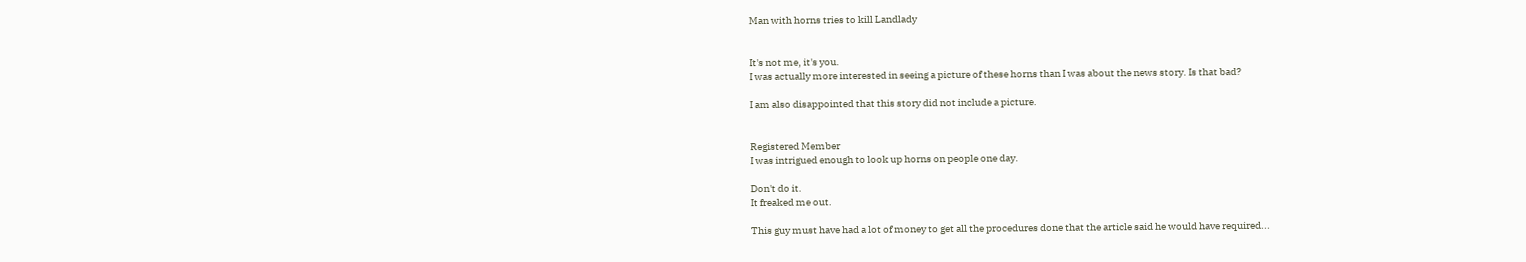Man with horns tries to kill Landlady


It's not me, it's you.
I was actually more interested in seeing a picture of these horns than I was about the news story. Is that bad?

I am also disappointed that this story did not include a picture.


Registered Member
I was intrigued enough to look up horns on people one day.

Don't do it.
It freaked me out.

This guy must have had a lot of money to get all the procedures done that the article said he would have required...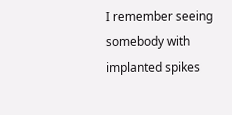I remember seeing somebody with implanted spikes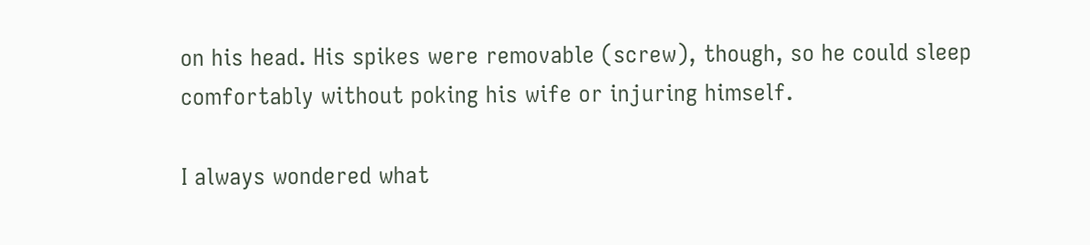on his head. His spikes were removable (screw), though, so he could sleep comfortably without poking his wife or injuring himself.

I always wondered what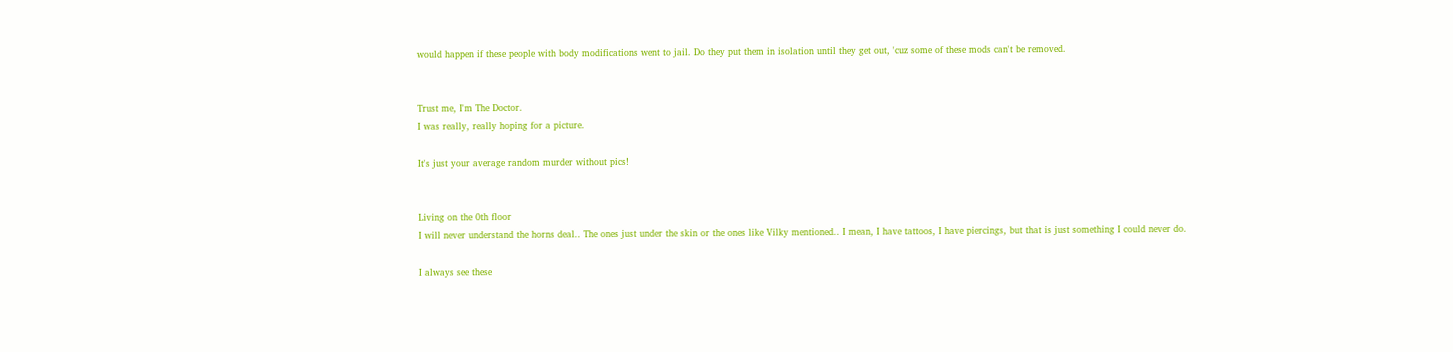would happen if these people with body modifications went to jail. Do they put them in isolation until they get out, 'cuz some of these mods can't be removed.


Trust me, I'm The Doctor.
I was really, really hoping for a picture.

It's just your average random murder without pics!


Living on the 0th floor
I will never understand the horns deal.. The ones just under the skin or the ones like Vilky mentioned.. I mean, I have tattoos, I have piercings, but that is just something I could never do.

I always see these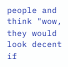people and think "wow, they would look decent if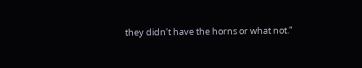they didn't have the horns or what not."